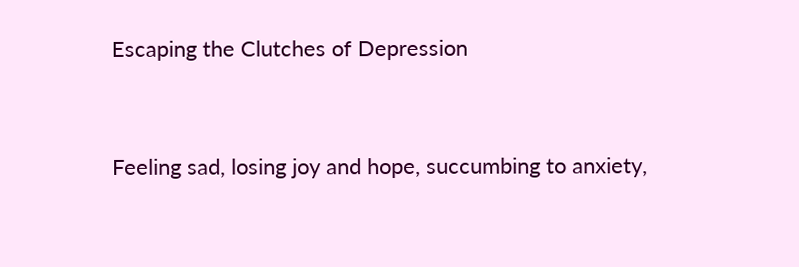Escaping the Clutches of Depression


Feeling sad, losing joy and hope, succumbing to anxiety,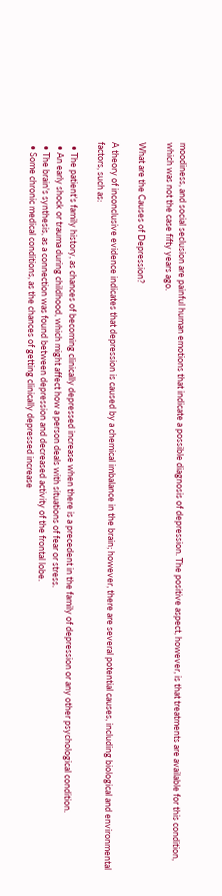moodiness, and social seclusion are painful human emotions that indicate a possible diagnosis of depression. The positive aspect, however, is that treatments are available for this condition, which was not the case fifty years ago.

What are the Causes of Depression?

A theory of inconclusive evidence indicates that depression is caused by a chemical imbalance in the brain; however, there are several potential causes, including biological and environmental factors, such as:

  • The patient's family history, as chances of becoming clinically depressed increase when there is a precedent in the family of depression or any other psychological condition.
  • An early shock or trauma during childhood, which might affect how a person deals with situations of fear or stress.
  • The brain's synthesis, as a connection was found between depression and decreased activity of the frontal lobe.
  • Some chronic medical conditions, as the chances of getting clinically depressed increase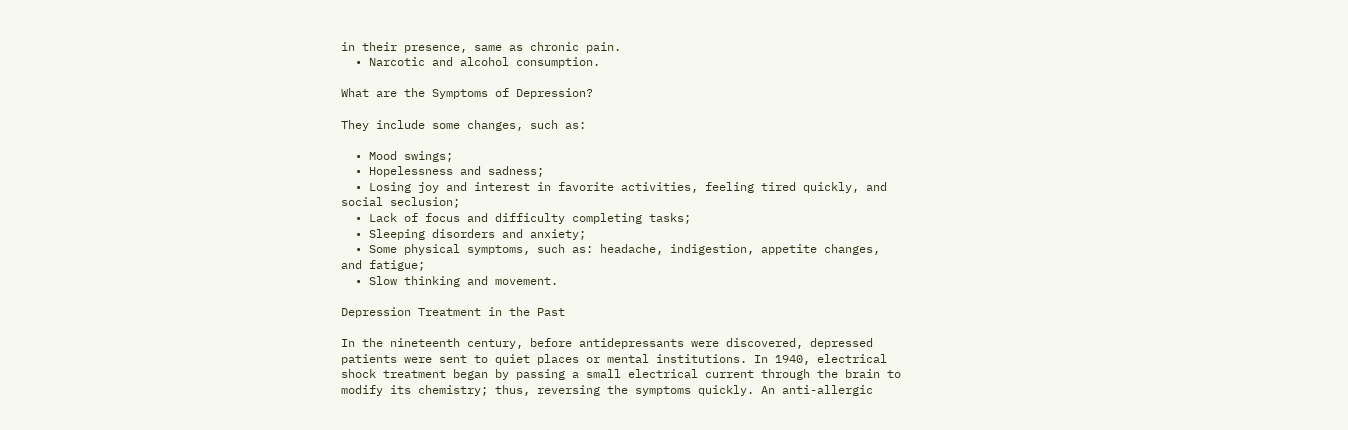in their presence, same as chronic pain.
  • Narcotic and alcohol consumption.

What are the Symptoms of Depression?

They include some changes, such as:

  • Mood swings;
  • Hopelessness and sadness;
  • Losing joy and interest in favorite activities, feeling tired quickly, and social seclusion;
  • Lack of focus and difficulty completing tasks;
  • Sleeping disorders and anxiety;
  • Some physical symptoms, such as: headache, indigestion, appetite changes, and fatigue;
  • Slow thinking and movement.

Depression Treatment in the Past

In the nineteenth century, before antidepressants were discovered, depressed patients were sent to quiet places or mental institutions. In 1940, electrical shock treatment began by passing a small electrical current through the brain to modify its chemistry; thus, reversing the symptoms quickly. An anti-allergic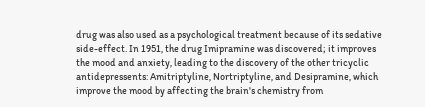drug was also used as a psychological treatment because of its sedative side-effect. In 1951, the drug Imipramine was discovered; it improves the mood and anxiety, leading to the discovery of the other tricyclic antidepressents: Amitriptyline, Nortriptyline, and Desipramine, which improve the mood by affecting the brain's chemistry from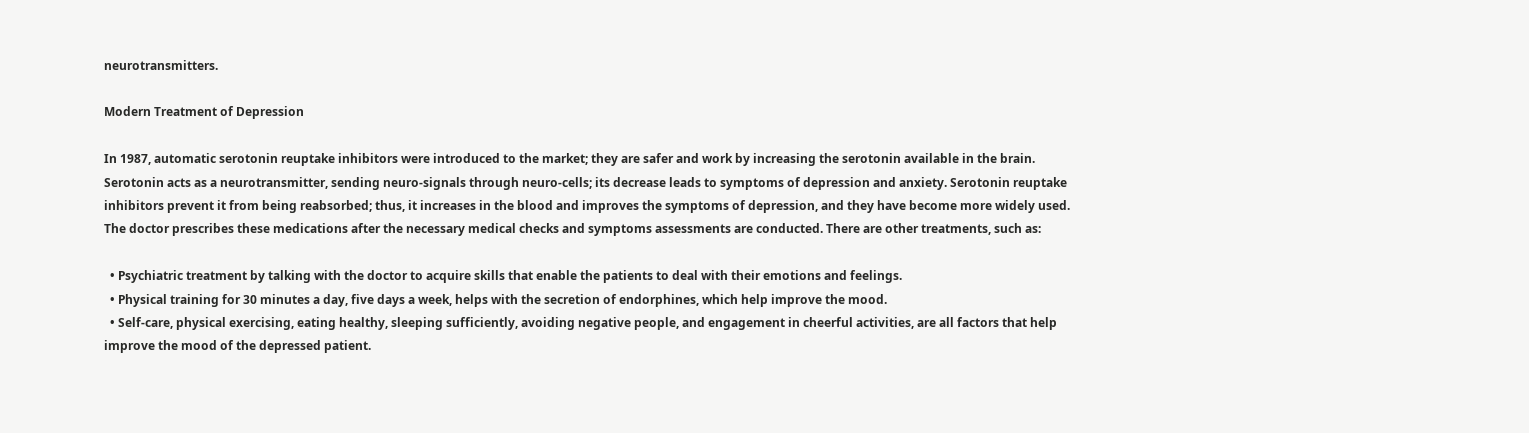neurotransmitters.

Modern Treatment of Depression

In 1987, automatic serotonin reuptake inhibitors were introduced to the market; they are safer and work by increasing the serotonin available in the brain. Serotonin acts as a neurotransmitter, sending neuro-signals through neuro-cells; its decrease leads to symptoms of depression and anxiety. Serotonin reuptake inhibitors prevent it from being reabsorbed; thus, it increases in the blood and improves the symptoms of depression, and they have become more widely used. The doctor prescribes these medications after the necessary medical checks and symptoms assessments are conducted. There are other treatments, such as:

  • Psychiatric treatment by talking with the doctor to acquire skills that enable the patients to deal with their emotions and feelings.
  • Physical training for 30 minutes a day, five days a week, helps with the secretion of endorphines, which help improve the mood.
  • Self-care, physical exercising, eating healthy, sleeping sufficiently, avoiding negative people, and engagement in cheerful activities, are all factors that help improve the mood of the depressed patient.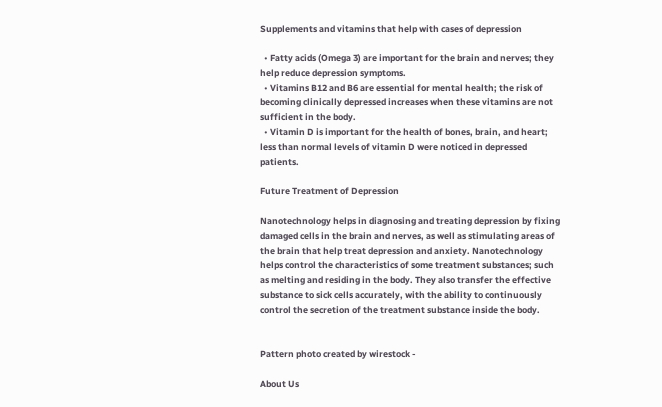Supplements and vitamins that help with cases of depression

  • Fatty acids (Omega 3) are important for the brain and nerves; they help reduce depression symptoms.
  • Vitamins B12 and B6 are essential for mental health; the risk of becoming clinically depressed increases when these vitamins are not sufficient in the body.
  • Vitamin D is important for the health of bones, brain, and heart; less than normal levels of vitamin D were noticed in depressed patients.

Future Treatment of Depression

Nanotechnology helps in diagnosing and treating depression by fixing damaged cells in the brain and nerves, as well as stimulating areas of the brain that help treat depression and anxiety. Nanotechnology helps control the characteristics of some treatment substances; such as melting and residing in the body. They also transfer the effective substance to sick cells accurately, with the ability to continuously control the secretion of the treatment substance inside the body.


Pattern photo created by wirestock -

About Us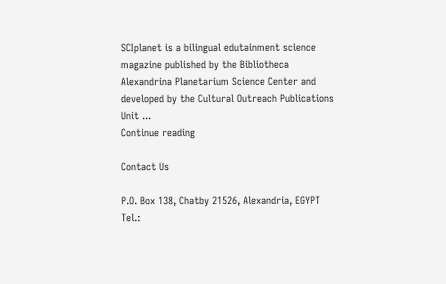SCIplanet is a bilingual edutainment science magazine published by the Bibliotheca Alexandrina Planetarium Science Center and developed by the Cultural Outreach Publications Unit ...
Continue reading

Contact Us

P.O. Box 138, Chatby 21526, Alexandria, EGYPT
Tel.: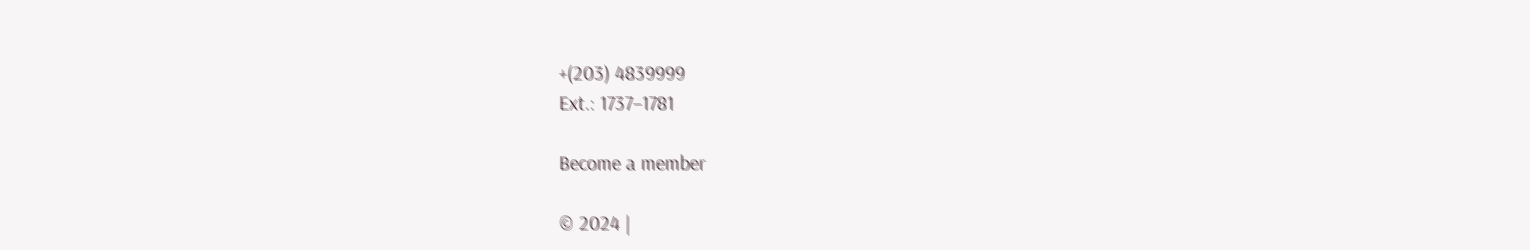+(203) 4839999
Ext.: 1737–1781

Become a member

© 2024 |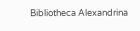Bibliotheca Alexandrina